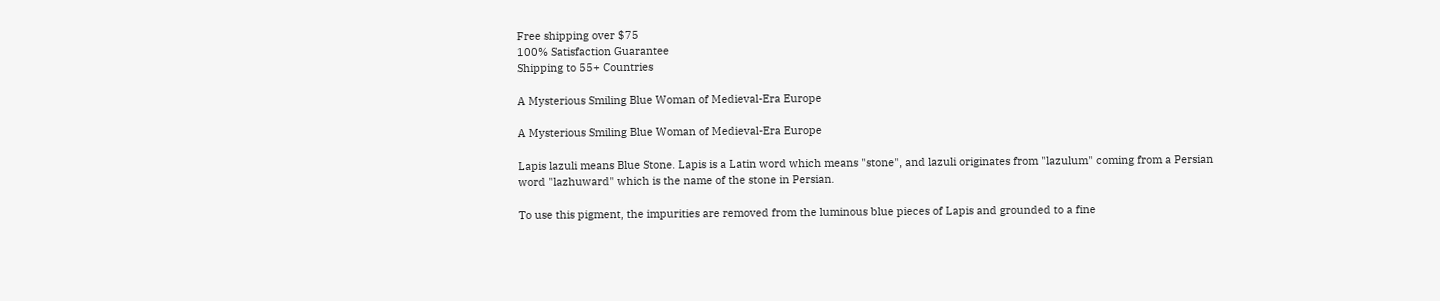Free shipping over $75
100% Satisfaction Guarantee
Shipping to 55+ Countries

A Mysterious Smiling Blue Woman of Medieval-Era Europe

A Mysterious Smiling Blue Woman of Medieval-Era Europe

Lapis lazuli means Blue Stone. Lapis is a Latin word which means "stone", and lazuli originates from "lazulum" coming from a Persian word "lazhuward" which is the name of the stone in Persian.

To use this pigment, the impurities are removed from the luminous blue pieces of Lapis and grounded to a fine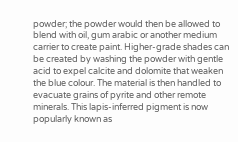powder; the powder would then be allowed to blend with oil, gum arabic or another medium carrier to create paint. Higher-grade shades can be created by washing the powder with gentle acid to expel calcite and dolomite that weaken the blue colour. The material is then handled to evacuate grains of pyrite and other remote minerals. This lapis-inferred pigment is now popularly known as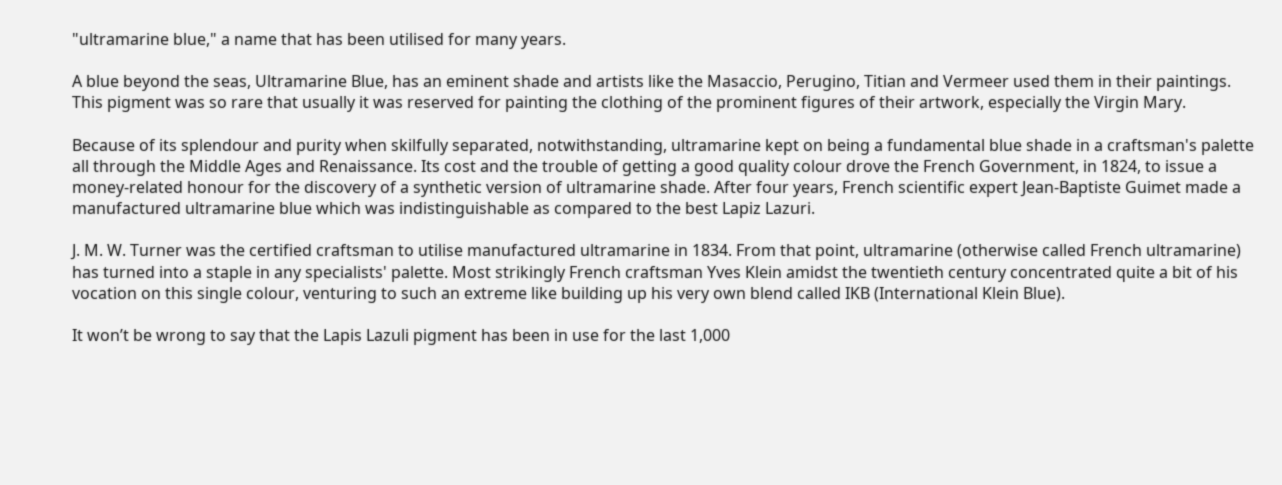"ultramarine blue," a name that has been utilised for many years.

A blue beyond the seas, Ultramarine Blue, has an eminent shade and artists like the Masaccio, Perugino, Titian and Vermeer used them in their paintings. This pigment was so rare that usually it was reserved for painting the clothing of the prominent figures of their artwork, especially the Virgin Mary.

Because of its splendour and purity when skilfully separated, notwithstanding, ultramarine kept on being a fundamental blue shade in a craftsman's palette all through the Middle Ages and Renaissance. Its cost and the trouble of getting a good quality colour drove the French Government, in 1824, to issue a money-related honour for the discovery of a synthetic version of ultramarine shade. After four years, French scientific expert Jean-Baptiste Guimet made a manufactured ultramarine blue which was indistinguishable as compared to the best Lapiz Lazuri.

J. M. W. Turner was the certified craftsman to utilise manufactured ultramarine in 1834. From that point, ultramarine (otherwise called French ultramarine) has turned into a staple in any specialists' palette. Most strikingly French craftsman Yves Klein amidst the twentieth century concentrated quite a bit of his vocation on this single colour, venturing to such an extreme like building up his very own blend called IKB (International Klein Blue).

It won’t be wrong to say that the Lapis Lazuli pigment has been in use for the last 1,000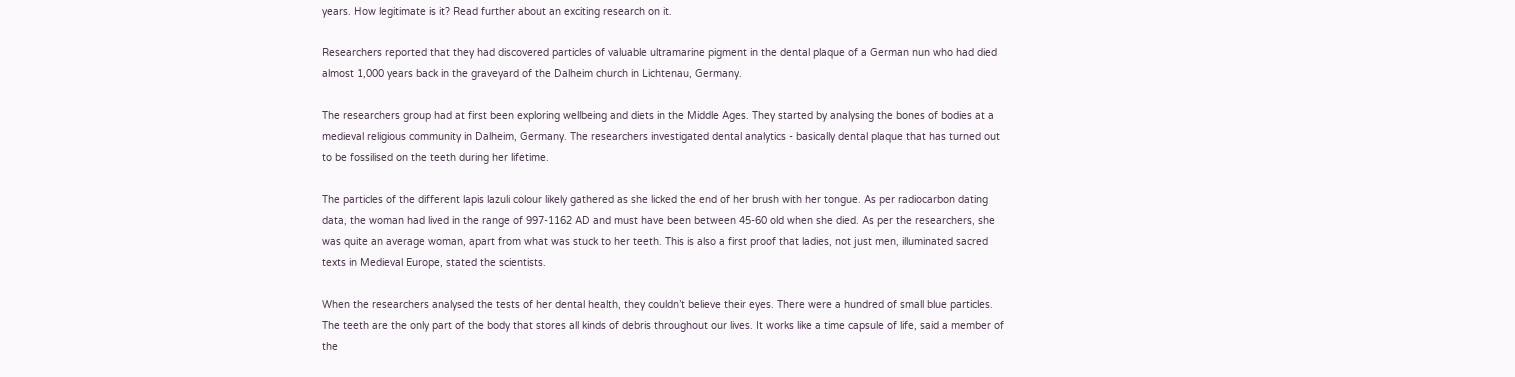years. How legitimate is it? Read further about an exciting research on it.

Researchers reported that they had discovered particles of valuable ultramarine pigment in the dental plaque of a German nun who had died almost 1,000 years back in the graveyard of the Dalheim church in Lichtenau, Germany.

The researchers group had at first been exploring wellbeing and diets in the Middle Ages. They started by analysing the bones of bodies at a medieval religious community in Dalheim, Germany. The researchers investigated dental analytics - basically dental plaque that has turned out to be fossilised on the teeth during her lifetime.

The particles of the different lapis lazuli colour likely gathered as she licked the end of her brush with her tongue. As per radiocarbon dating data, the woman had lived in the range of 997-1162 AD and must have been between 45-60 old when she died. As per the researchers, she was quite an average woman, apart from what was stuck to her teeth. This is also a first proof that ladies, not just men, illuminated sacred texts in Medieval Europe, stated the scientists.

When the researchers analysed the tests of her dental health, they couldn’t believe their eyes. There were a hundred of small blue particles. The teeth are the only part of the body that stores all kinds of debris throughout our lives. It works like a time capsule of life, said a member of the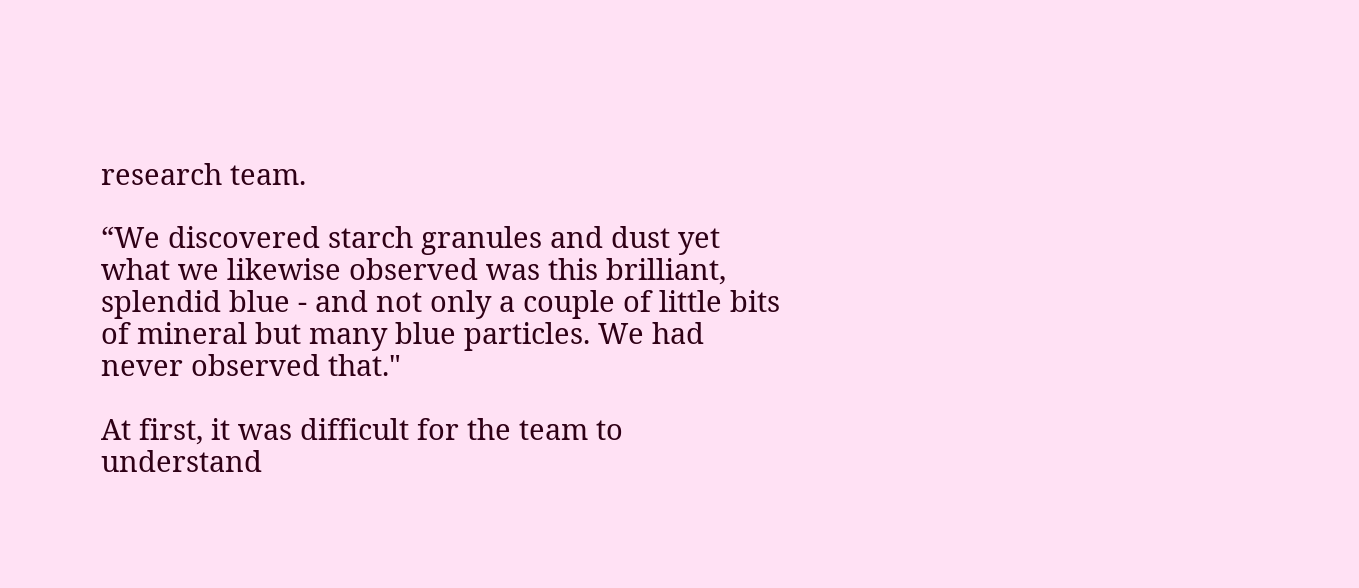research team.

“We discovered starch granules and dust yet what we likewise observed was this brilliant, splendid blue - and not only a couple of little bits of mineral but many blue particles. We had never observed that."

At first, it was difficult for the team to understand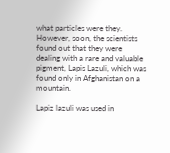what particles were they. However, soon, the scientists found out that they were dealing with a rare and valuable pigment, Lapis Lazuli, which was found only in Afghanistan on a mountain.

Lapiz lazuli was used in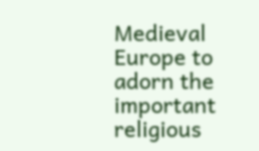Medieval Europe to adorn the important religious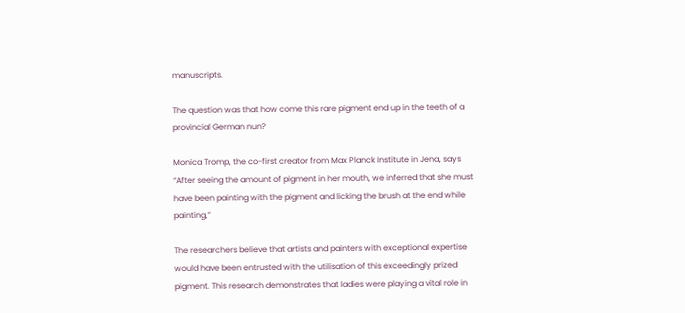manuscripts.

The question was that how come this rare pigment end up in the teeth of a provincial German nun?

Monica Tromp, the co-first creator from Max Planck Institute in Jena, says “After seeing the amount of pigment in her mouth, we inferred that she must have been painting with the pigment and licking the brush at the end while painting,”

The researchers believe that artists and painters with exceptional expertise would have been entrusted with the utilisation of this exceedingly prized pigment. This research demonstrates that ladies were playing a vital role in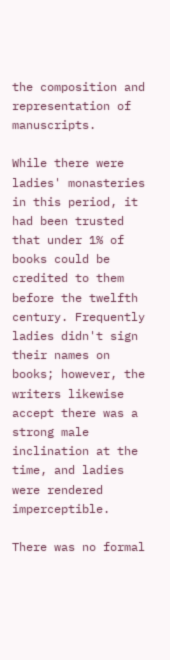the composition and representation of manuscripts.

While there were ladies' monasteries in this period, it had been trusted that under 1% of books could be credited to them before the twelfth century. Frequently ladies didn't sign their names on books; however, the writers likewise accept there was a strong male inclination at the time, and ladies were rendered imperceptible.

There was no formal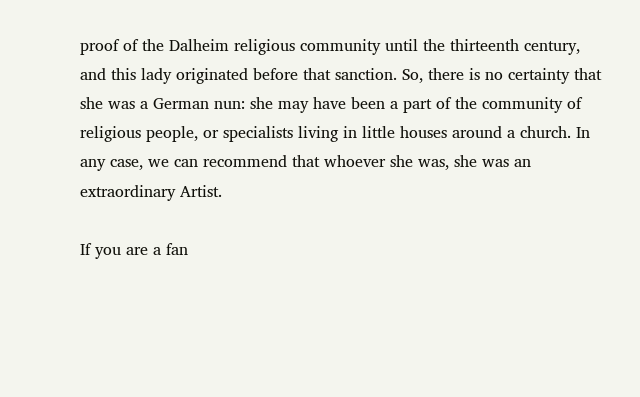proof of the Dalheim religious community until the thirteenth century, and this lady originated before that sanction. So, there is no certainty that she was a German nun: she may have been a part of the community of religious people, or specialists living in little houses around a church. In any case, we can recommend that whoever she was, she was an extraordinary Artist.

If you are a fan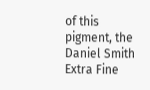of this pigment, the Daniel Smith Extra Fine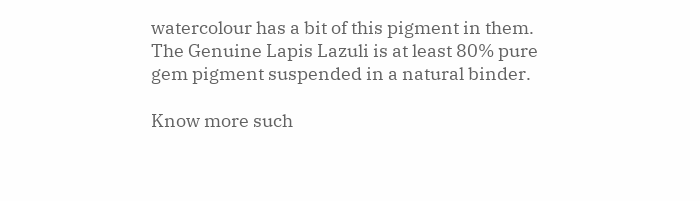watercolour has a bit of this pigment in them. The Genuine Lapis Lazuli is at least 80% pure gem pigment suspended in a natural binder.

Know more such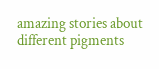amazing stories about different pigments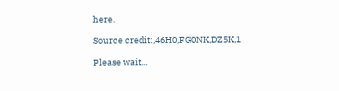here.

Source credit:,46H0,FG0NK,DZ5K,1

Please wait...